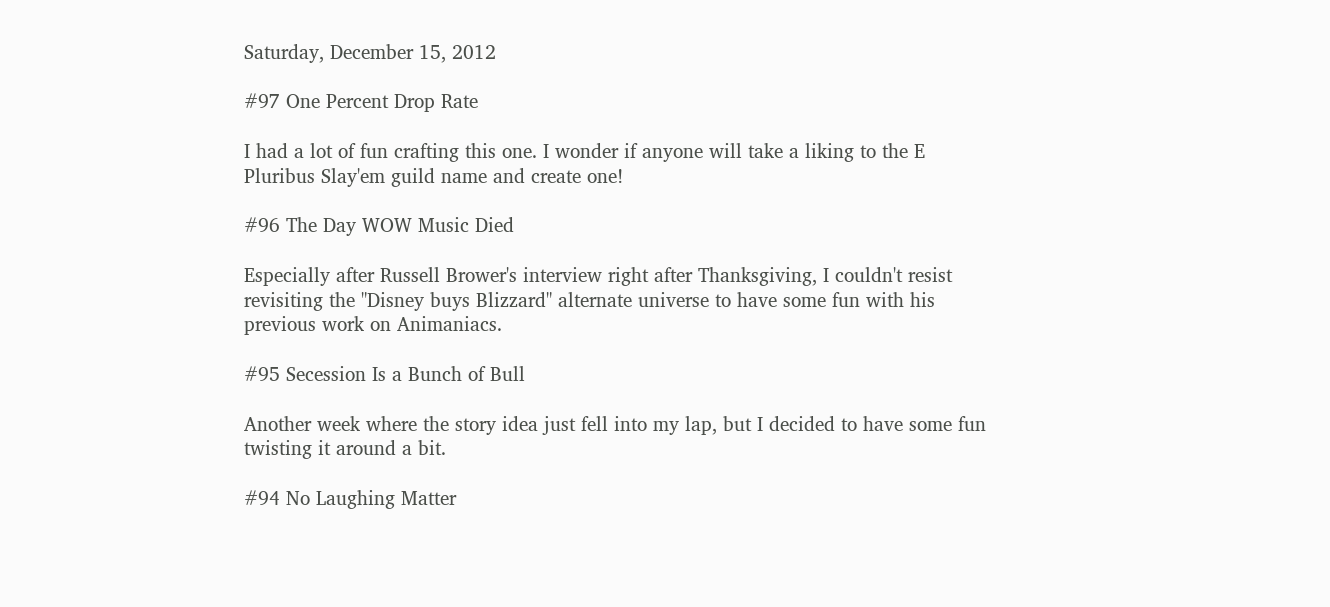Saturday, December 15, 2012

#97 One Percent Drop Rate

I had a lot of fun crafting this one. I wonder if anyone will take a liking to the E Pluribus Slay'em guild name and create one!

#96 The Day WOW Music Died

Especially after Russell Brower's interview right after Thanksgiving, I couldn't resist revisiting the "Disney buys Blizzard" alternate universe to have some fun with his previous work on Animaniacs.

#95 Secession Is a Bunch of Bull

Another week where the story idea just fell into my lap, but I decided to have some fun twisting it around a bit.

#94 No Laughing Matter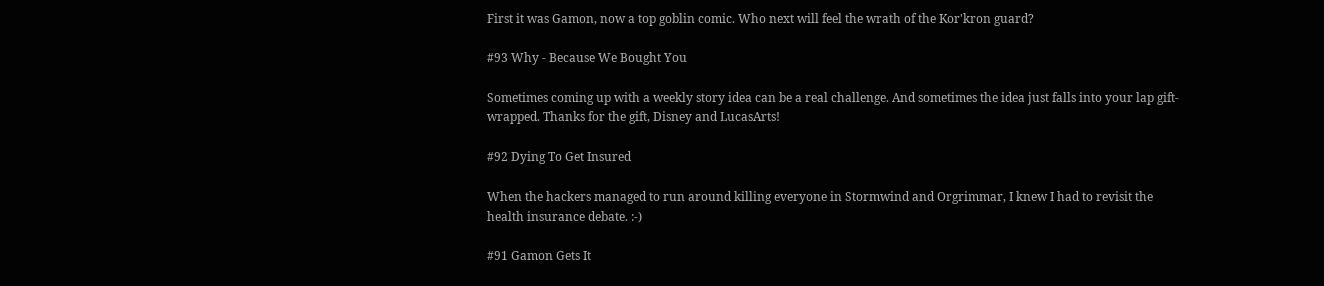First it was Gamon, now a top goblin comic. Who next will feel the wrath of the Kor'kron guard?

#93 Why - Because We Bought You

Sometimes coming up with a weekly story idea can be a real challenge. And sometimes the idea just falls into your lap gift-wrapped. Thanks for the gift, Disney and LucasArts!

#92 Dying To Get Insured

When the hackers managed to run around killing everyone in Stormwind and Orgrimmar, I knew I had to revisit the health insurance debate. :-)

#91 Gamon Gets It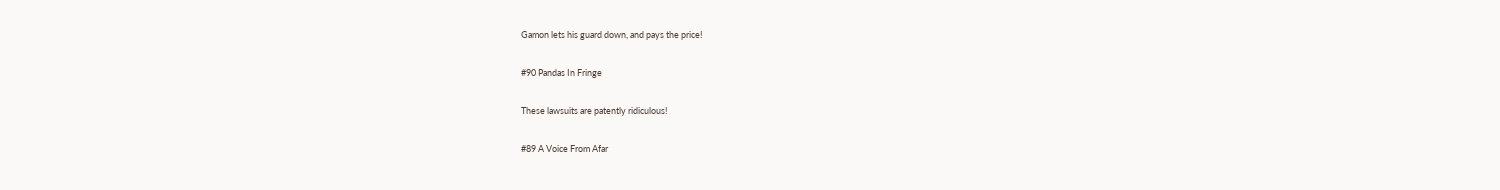Gamon lets his guard down, and pays the price!

#90 Pandas In Fringe

These lawsuits are patently ridiculous!

#89 A Voice From Afar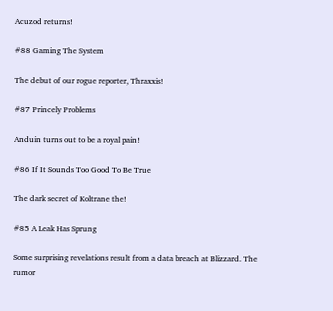Acuzod returns!

#88 Gaming The System

The debut of our rogue reporter, Thraxxis!

#87 Princely Problems

Anduin turns out to be a royal pain!

#86 If It Sounds Too Good To Be True

The dark secret of Koltrane the!

#85 A Leak Has Sprung

Some surprising revelations result from a data breach at Blizzard. The rumor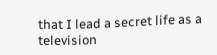that I lead a secret life as a television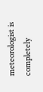meteorologist is completely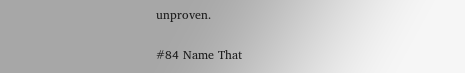unproven.

#84 Name That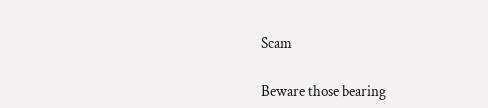Scam

Beware those bearing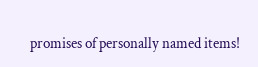promises of personally named items!